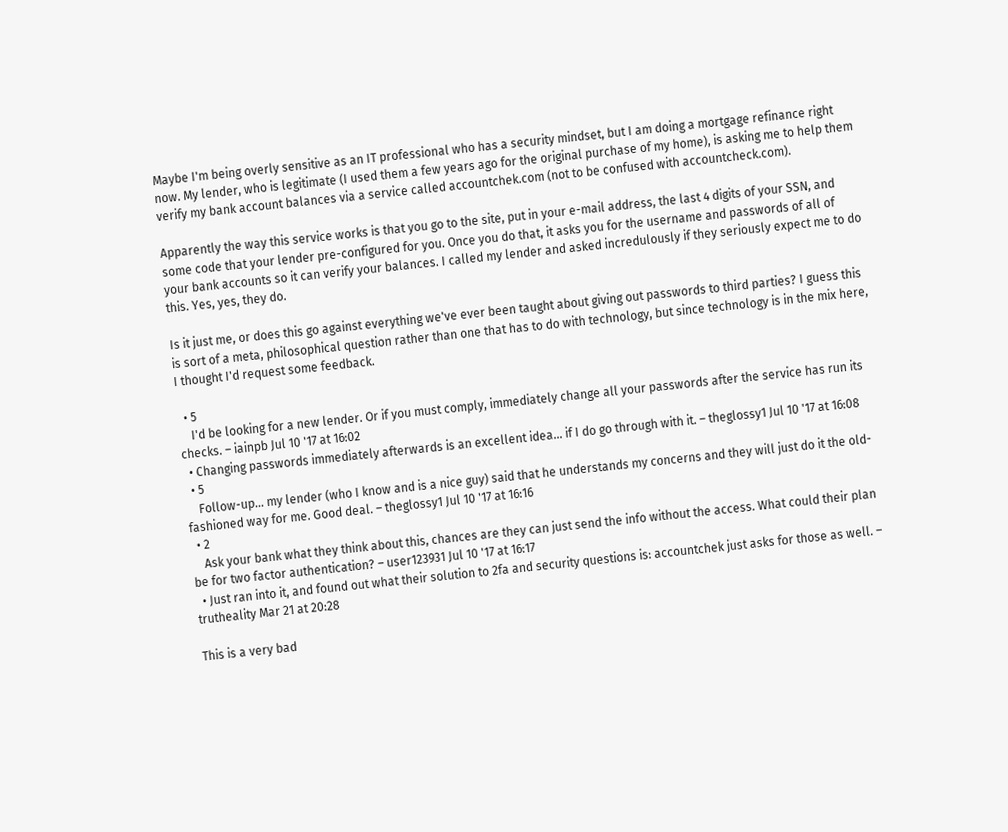Maybe I'm being overly sensitive as an IT professional who has a security mindset, but I am doing a mortgage refinance right now. My lender, who is legitimate (I used them a few years ago for the original purchase of my home), is asking me to help them verify my bank account balances via a service called accountchek.com (not to be confused with accountcheck.com).

Apparently the way this service works is that you go to the site, put in your e-mail address, the last 4 digits of your SSN, and some code that your lender pre-configured for you. Once you do that, it asks you for the username and passwords of all of your bank accounts so it can verify your balances. I called my lender and asked incredulously if they seriously expect me to do this. Yes, yes, they do.

Is it just me, or does this go against everything we've ever been taught about giving out passwords to third parties? I guess this is sort of a meta, philosophical question rather than one that has to do with technology, but since technology is in the mix here, I thought I'd request some feedback.

  • 5
    I'd be looking for a new lender. Or if you must comply, immediately change all your passwords after the service has run its checks. – iainpb Jul 10 '17 at 16:02
  • Changing passwords immediately afterwards is an excellent idea... if I do go through with it. – theglossy1 Jul 10 '17 at 16:08
  • 5
    Follow-up... my lender (who I know and is a nice guy) said that he understands my concerns and they will just do it the old-fashioned way for me. Good deal. – theglossy1 Jul 10 '17 at 16:16
  • 2
    Ask your bank what they think about this, chances are they can just send the info without the access. What could their plan be for two factor authentication? – user123931 Jul 10 '17 at 16:17
  • Just ran into it, and found out what their solution to 2fa and security questions is: accountchek just asks for those as well. – trutheality Mar 21 at 20:28

This is a very bad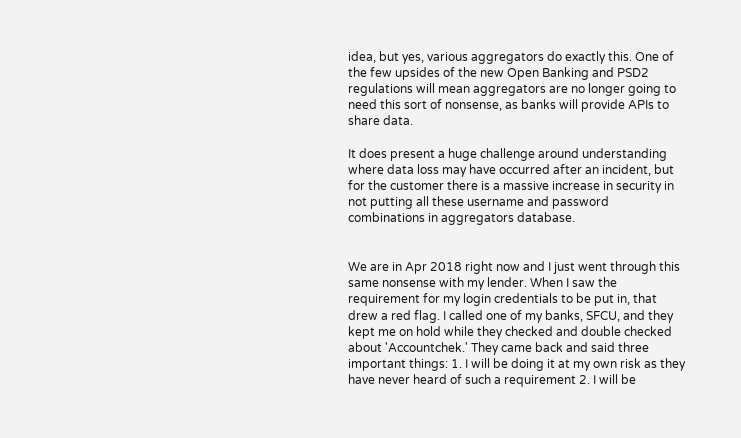idea, but yes, various aggregators do exactly this. One of the few upsides of the new Open Banking and PSD2 regulations will mean aggregators are no longer going to need this sort of nonsense, as banks will provide APIs to share data.

It does present a huge challenge around understanding where data loss may have occurred after an incident, but for the customer there is a massive increase in security in not putting all these username and password combinations in aggregators database.


We are in Apr 2018 right now and I just went through this same nonsense with my lender. When I saw the requirement for my login credentials to be put in, that drew a red flag. I called one of my banks, SFCU, and they kept me on hold while they checked and double checked about 'Accountchek.' They came back and said three important things: 1. I will be doing it at my own risk as they have never heard of such a requirement 2. I will be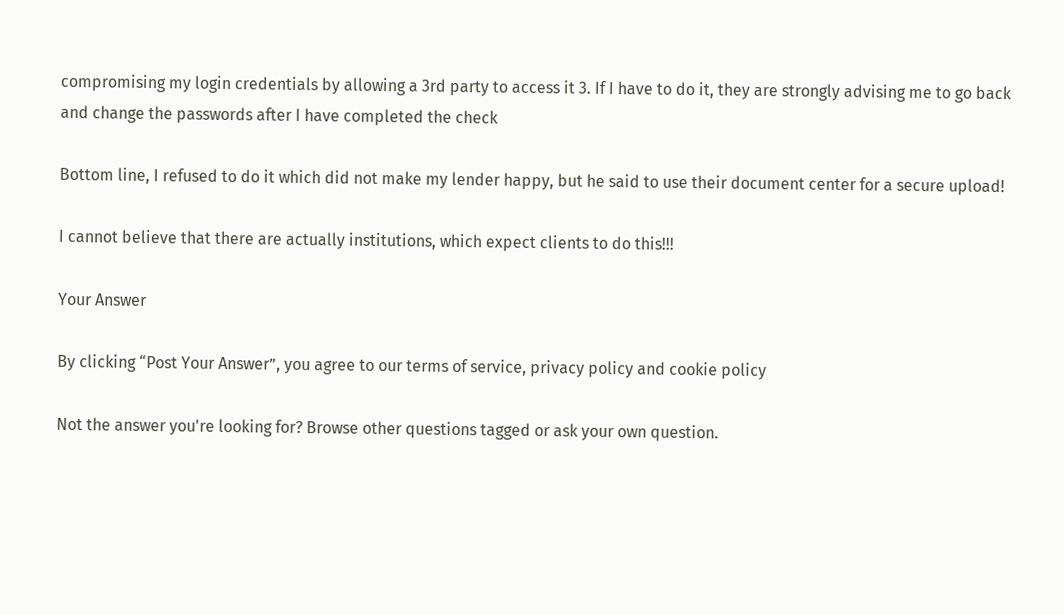compromising my login credentials by allowing a 3rd party to access it 3. If I have to do it, they are strongly advising me to go back and change the passwords after I have completed the check

Bottom line, I refused to do it which did not make my lender happy, but he said to use their document center for a secure upload!

I cannot believe that there are actually institutions, which expect clients to do this!!!

Your Answer

By clicking “Post Your Answer”, you agree to our terms of service, privacy policy and cookie policy

Not the answer you're looking for? Browse other questions tagged or ask your own question.